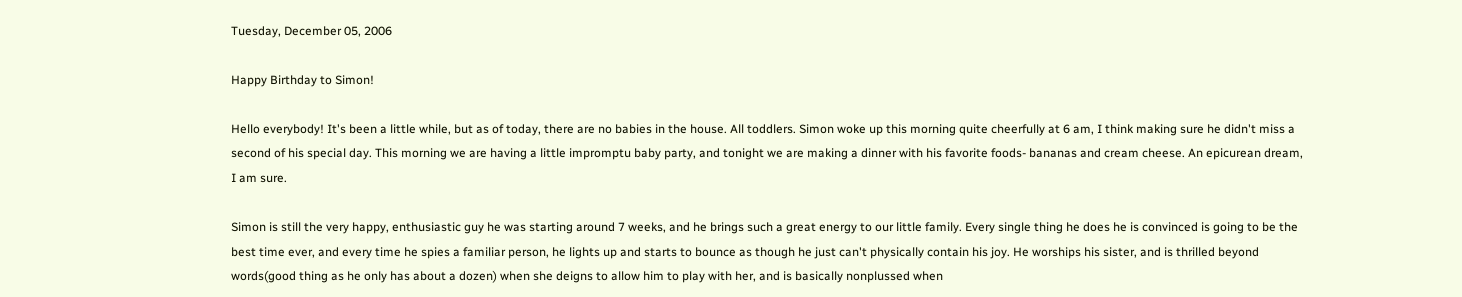Tuesday, December 05, 2006

Happy Birthday to Simon!

Hello everybody! It's been a little while, but as of today, there are no babies in the house. All toddlers. Simon woke up this morning quite cheerfully at 6 am, I think making sure he didn't miss a second of his special day. This morning we are having a little impromptu baby party, and tonight we are making a dinner with his favorite foods- bananas and cream cheese. An epicurean dream, I am sure.

Simon is still the very happy, enthusiastic guy he was starting around 7 weeks, and he brings such a great energy to our little family. Every single thing he does he is convinced is going to be the best time ever, and every time he spies a familiar person, he lights up and starts to bounce as though he just can't physically contain his joy. He worships his sister, and is thrilled beyond words(good thing as he only has about a dozen) when she deigns to allow him to play with her, and is basically nonplussed when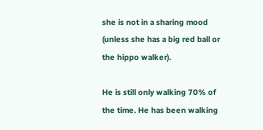she is not in a sharing mood (unless she has a big red ball or the hippo walker).

He is still only walking 70% of the time. He has been walking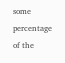some percentage of the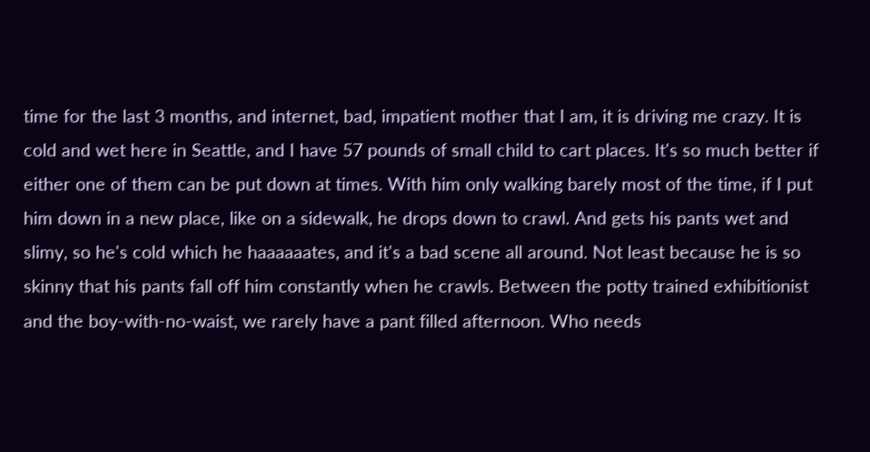time for the last 3 months, and internet, bad, impatient mother that I am, it is driving me crazy. It is cold and wet here in Seattle, and I have 57 pounds of small child to cart places. It's so much better if either one of them can be put down at times. With him only walking barely most of the time, if I put him down in a new place, like on a sidewalk, he drops down to crawl. And gets his pants wet and slimy, so he's cold which he haaaaaates, and it's a bad scene all around. Not least because he is so skinny that his pants fall off him constantly when he crawls. Between the potty trained exhibitionist and the boy-with-no-waist, we rarely have a pant filled afternoon. Who needs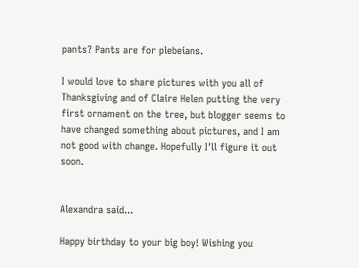pants? Pants are for plebeians.

I would love to share pictures with you all of Thanksgiving and of Claire Helen putting the very first ornament on the tree, but blogger seems to have changed something about pictures, and I am not good with change. Hopefully I'll figure it out soon.


Alexandra said...

Happy birthday to your big boy! Wishing you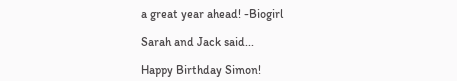a great year ahead! -Biogirl

Sarah and Jack said...

Happy Birthday Simon!